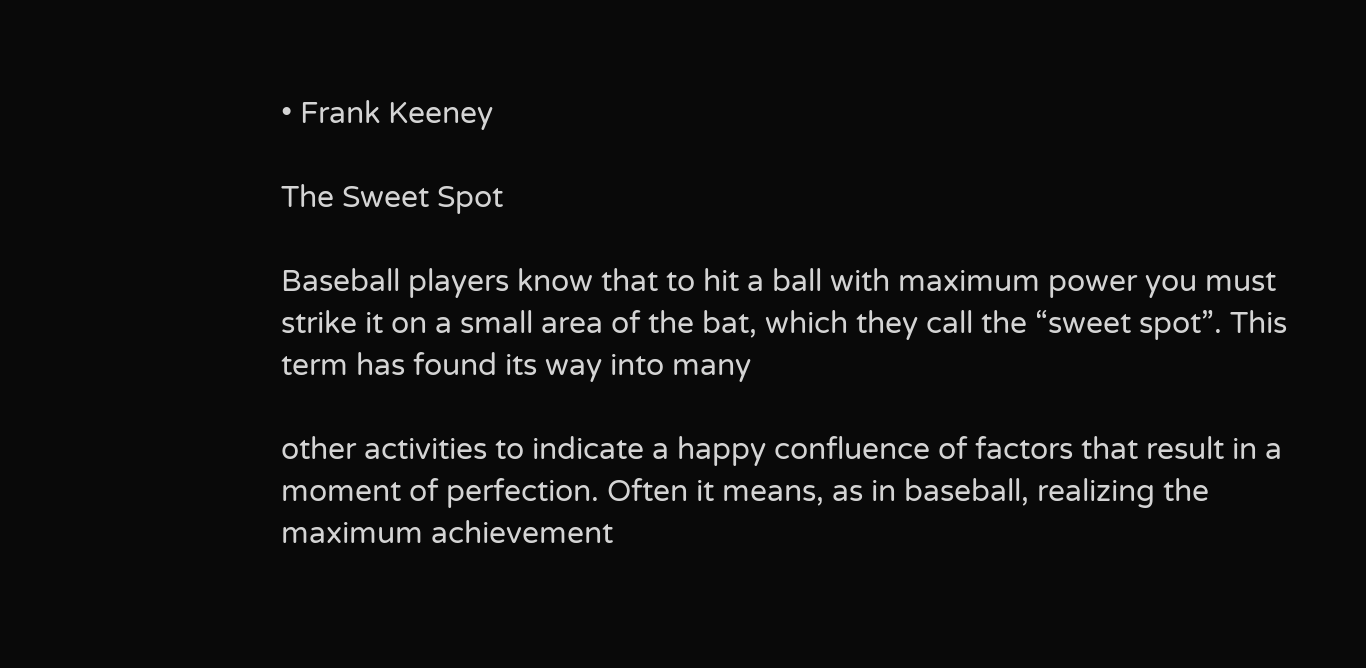• Frank Keeney

The Sweet Spot

Baseball players know that to hit a ball with maximum power you must strike it on a small area of the bat, which they call the “sweet spot”. This term has found its way into many

other activities to indicate a happy confluence of factors that result in a moment of perfection. Often it means, as in baseball, realizing the maximum achievement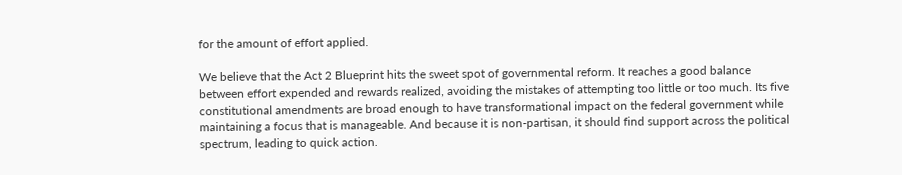for the amount of effort applied.

We believe that the Act 2 Blueprint hits the sweet spot of governmental reform. It reaches a good balance between effort expended and rewards realized, avoiding the mistakes of attempting too little or too much. Its five constitutional amendments are broad enough to have transformational impact on the federal government while maintaining a focus that is manageable. And because it is non-partisan, it should find support across the political spectrum, leading to quick action.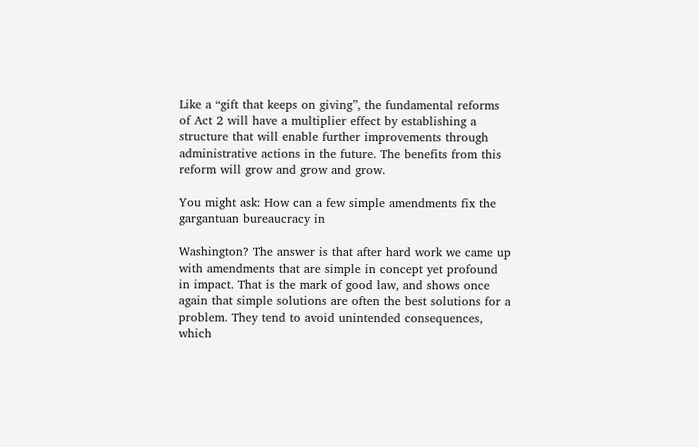Like a “gift that keeps on giving”, the fundamental reforms of Act 2 will have a multiplier effect by establishing a structure that will enable further improvements through administrative actions in the future. The benefits from this reform will grow and grow and grow.

You might ask: How can a few simple amendments fix the gargantuan bureaucracy in

Washington? The answer is that after hard work we came up with amendments that are simple in concept yet profound in impact. That is the mark of good law, and shows once again that simple solutions are often the best solutions for a problem. They tend to avoid unintended consequences, which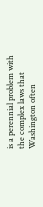is a perennial problem with the complex laws that Washington often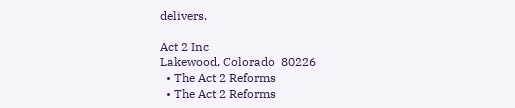delivers.

Act 2 Inc
Lakewood, Colorado  80226
  • The Act 2 Reforms
  • The Act 2 Reforms